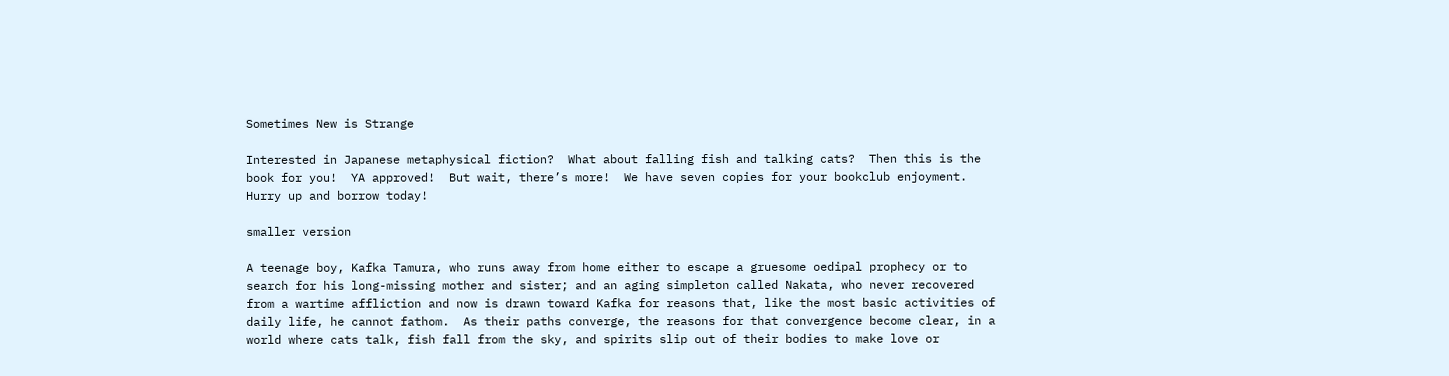Sometimes New is Strange

Interested in Japanese metaphysical fiction?  What about falling fish and talking cats?  Then this is the book for you!  YA approved!  But wait, there’s more!  We have seven copies for your bookclub enjoyment.  Hurry up and borrow today!

smaller version

A teenage boy, Kafka Tamura, who runs away from home either to escape a gruesome oedipal prophecy or to search for his long-missing mother and sister; and an aging simpleton called Nakata, who never recovered from a wartime affliction and now is drawn toward Kafka for reasons that, like the most basic activities of daily life, he cannot fathom.  As their paths converge, the reasons for that convergence become clear, in a world where cats talk, fish fall from the sky, and spirits slip out of their bodies to make love or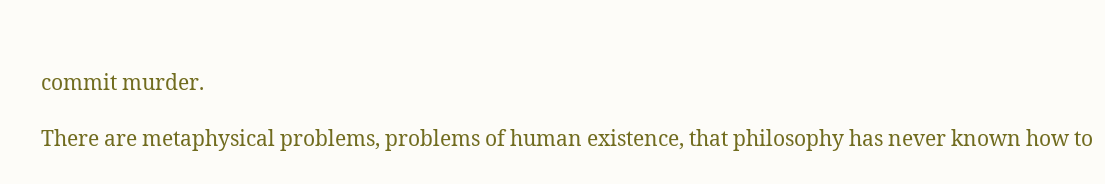commit murder.

There are metaphysical problems, problems of human existence, that philosophy has never known how to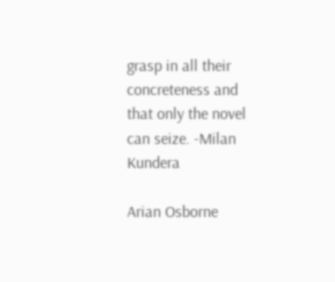grasp in all their concreteness and that only the novel can seize. -Milan Kundera

Arian Osborne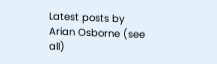Latest posts by Arian Osborne (see all)